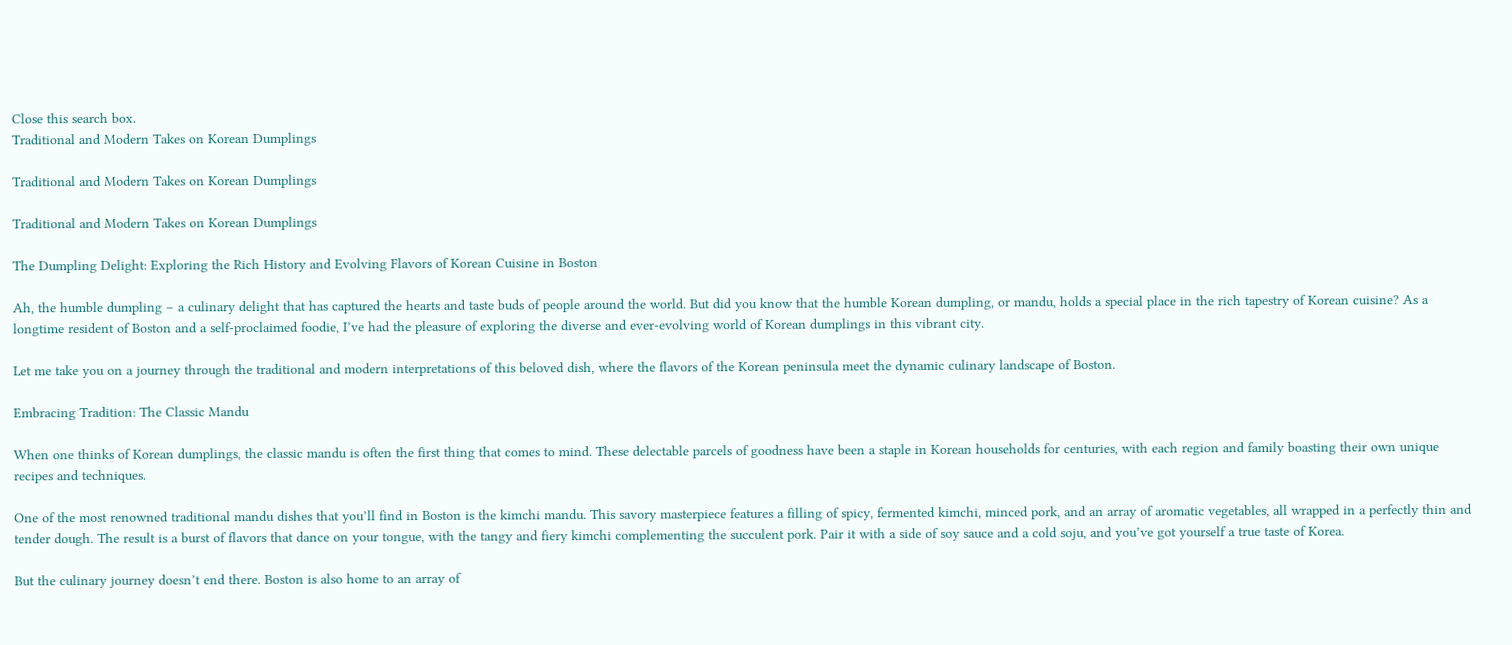Close this search box.
Traditional and Modern Takes on Korean Dumplings

Traditional and Modern Takes on Korean Dumplings

Traditional and Modern Takes on Korean Dumplings

The Dumpling Delight: Exploring the Rich History and Evolving Flavors of Korean Cuisine in Boston

Ah, the humble dumpling – a culinary delight that has captured the hearts and taste buds of people around the world. But did you know that the humble Korean dumpling, or mandu, holds a special place in the rich tapestry of Korean cuisine? As a longtime resident of Boston and a self-proclaimed foodie, I’ve had the pleasure of exploring the diverse and ever-evolving world of Korean dumplings in this vibrant city.

Let me take you on a journey through the traditional and modern interpretations of this beloved dish, where the flavors of the Korean peninsula meet the dynamic culinary landscape of Boston.

Embracing Tradition: The Classic Mandu

When one thinks of Korean dumplings, the classic mandu is often the first thing that comes to mind. These delectable parcels of goodness have been a staple in Korean households for centuries, with each region and family boasting their own unique recipes and techniques.

One of the most renowned traditional mandu dishes that you’ll find in Boston is the kimchi mandu. This savory masterpiece features a filling of spicy, fermented kimchi, minced pork, and an array of aromatic vegetables, all wrapped in a perfectly thin and tender dough. The result is a burst of flavors that dance on your tongue, with the tangy and fiery kimchi complementing the succulent pork. Pair it with a side of soy sauce and a cold soju, and you’ve got yourself a true taste of Korea.

But the culinary journey doesn’t end there. Boston is also home to an array of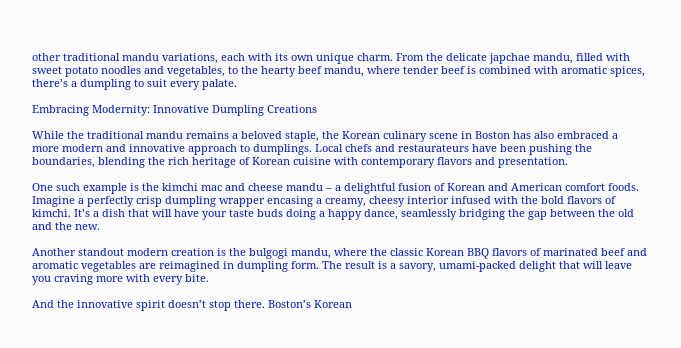other traditional mandu variations, each with its own unique charm. From the delicate japchae mandu, filled with sweet potato noodles and vegetables, to the hearty beef mandu, where tender beef is combined with aromatic spices, there’s a dumpling to suit every palate.

Embracing Modernity: Innovative Dumpling Creations

While the traditional mandu remains a beloved staple, the Korean culinary scene in Boston has also embraced a more modern and innovative approach to dumplings. Local chefs and restaurateurs have been pushing the boundaries, blending the rich heritage of Korean cuisine with contemporary flavors and presentation.

One such example is the kimchi mac and cheese mandu – a delightful fusion of Korean and American comfort foods. Imagine a perfectly crisp dumpling wrapper encasing a creamy, cheesy interior infused with the bold flavors of kimchi. It’s a dish that will have your taste buds doing a happy dance, seamlessly bridging the gap between the old and the new.

Another standout modern creation is the bulgogi mandu, where the classic Korean BBQ flavors of marinated beef and aromatic vegetables are reimagined in dumpling form. The result is a savory, umami-packed delight that will leave you craving more with every bite.

And the innovative spirit doesn’t stop there. Boston’s Korean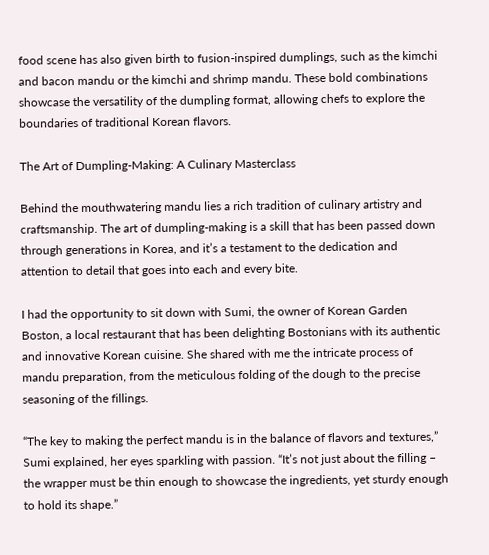food scene has also given birth to fusion-inspired dumplings, such as the kimchi and bacon mandu or the kimchi and shrimp mandu. These bold combinations showcase the versatility of the dumpling format, allowing chefs to explore the boundaries of traditional Korean flavors.

The Art of Dumpling-Making: A Culinary Masterclass

Behind the mouthwatering mandu lies a rich tradition of culinary artistry and craftsmanship. The art of dumpling-making is a skill that has been passed down through generations in Korea, and it’s a testament to the dedication and attention to detail that goes into each and every bite.

I had the opportunity to sit down with Sumi, the owner of Korean Garden Boston, a local restaurant that has been delighting Bostonians with its authentic and innovative Korean cuisine. She shared with me the intricate process of mandu preparation, from the meticulous folding of the dough to the precise seasoning of the fillings.

“The key to making the perfect mandu is in the balance of flavors and textures,” Sumi explained, her eyes sparkling with passion. “It’s not just about the filling – the wrapper must be thin enough to showcase the ingredients, yet sturdy enough to hold its shape.”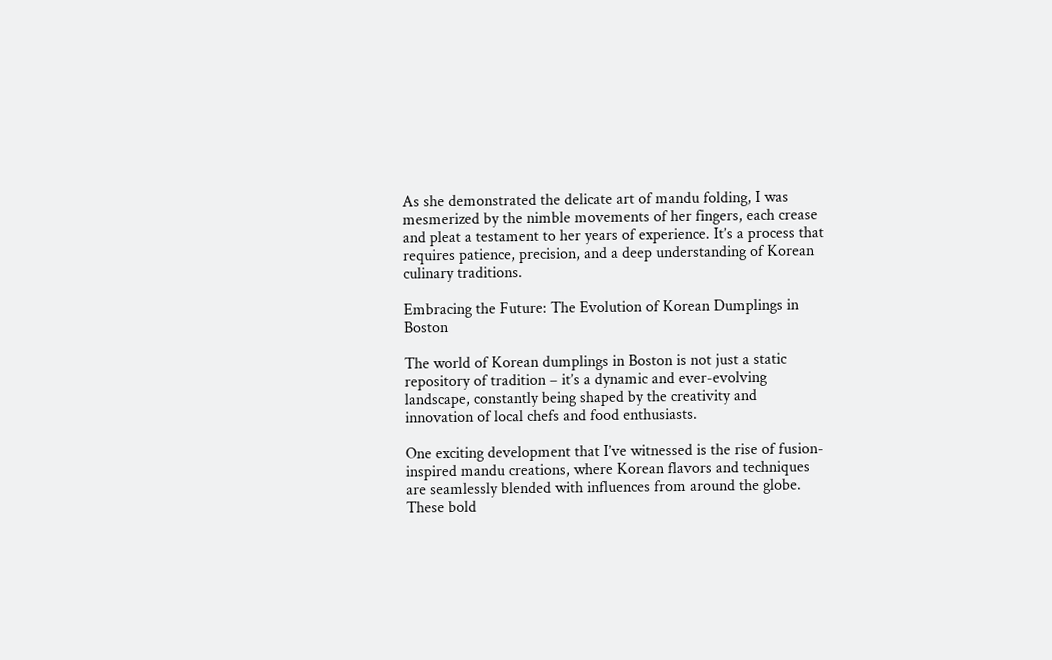As she demonstrated the delicate art of mandu folding, I was mesmerized by the nimble movements of her fingers, each crease and pleat a testament to her years of experience. It’s a process that requires patience, precision, and a deep understanding of Korean culinary traditions.

Embracing the Future: The Evolution of Korean Dumplings in Boston

The world of Korean dumplings in Boston is not just a static repository of tradition – it’s a dynamic and ever-evolving landscape, constantly being shaped by the creativity and innovation of local chefs and food enthusiasts.

One exciting development that I’ve witnessed is the rise of fusion-inspired mandu creations, where Korean flavors and techniques are seamlessly blended with influences from around the globe. These bold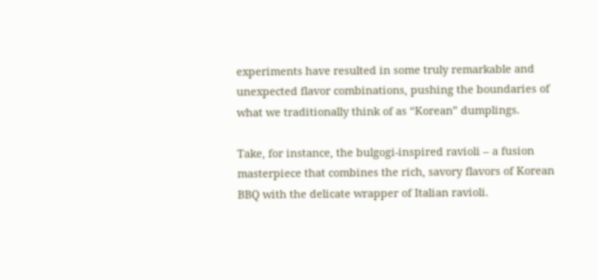experiments have resulted in some truly remarkable and unexpected flavor combinations, pushing the boundaries of what we traditionally think of as “Korean” dumplings.

Take, for instance, the bulgogi-inspired ravioli – a fusion masterpiece that combines the rich, savory flavors of Korean BBQ with the delicate wrapper of Italian ravioli.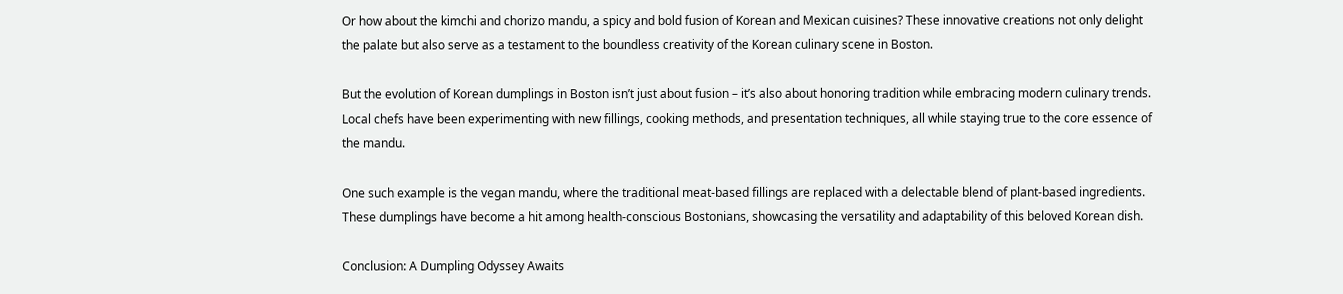Or how about the kimchi and chorizo mandu, a spicy and bold fusion of Korean and Mexican cuisines? These innovative creations not only delight the palate but also serve as a testament to the boundless creativity of the Korean culinary scene in Boston.

But the evolution of Korean dumplings in Boston isn’t just about fusion – it’s also about honoring tradition while embracing modern culinary trends. Local chefs have been experimenting with new fillings, cooking methods, and presentation techniques, all while staying true to the core essence of the mandu.

One such example is the vegan mandu, where the traditional meat-based fillings are replaced with a delectable blend of plant-based ingredients. These dumplings have become a hit among health-conscious Bostonians, showcasing the versatility and adaptability of this beloved Korean dish.

Conclusion: A Dumpling Odyssey Awaits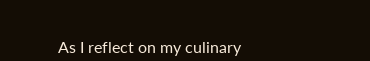As I reflect on my culinary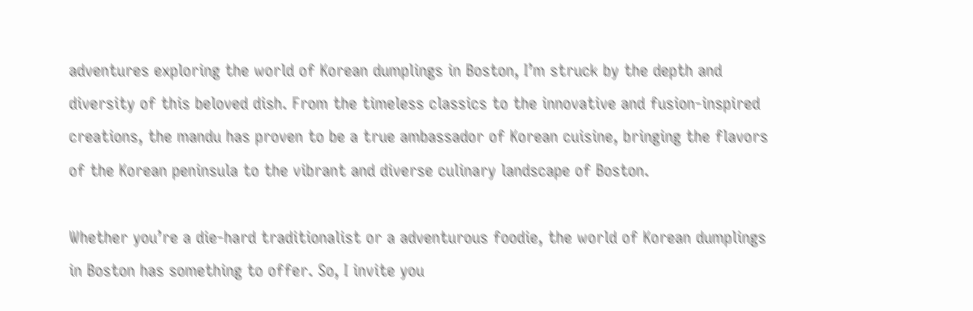adventures exploring the world of Korean dumplings in Boston, I’m struck by the depth and diversity of this beloved dish. From the timeless classics to the innovative and fusion-inspired creations, the mandu has proven to be a true ambassador of Korean cuisine, bringing the flavors of the Korean peninsula to the vibrant and diverse culinary landscape of Boston.

Whether you’re a die-hard traditionalist or a adventurous foodie, the world of Korean dumplings in Boston has something to offer. So, I invite you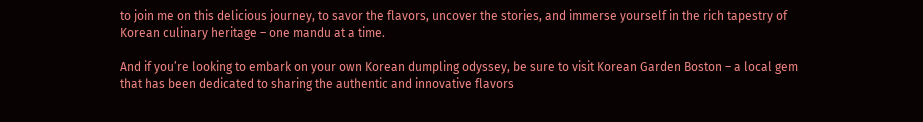to join me on this delicious journey, to savor the flavors, uncover the stories, and immerse yourself in the rich tapestry of Korean culinary heritage – one mandu at a time.

And if you’re looking to embark on your own Korean dumpling odyssey, be sure to visit Korean Garden Boston – a local gem that has been dedicated to sharing the authentic and innovative flavors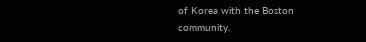of Korea with the Boston community.